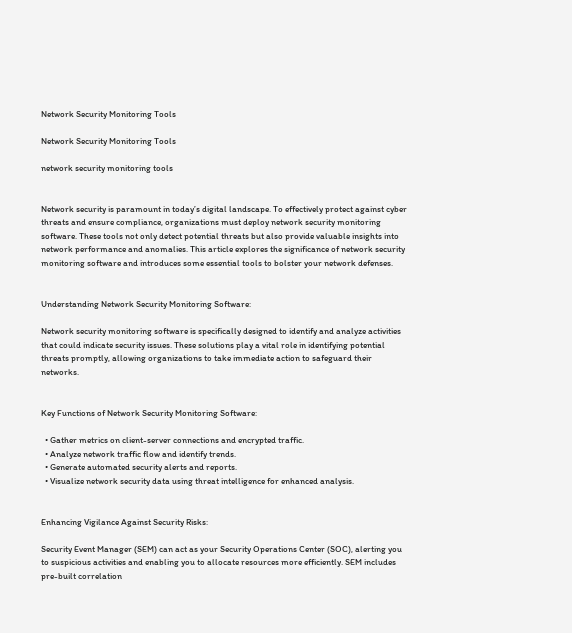Network Security Monitoring Tools

Network Security Monitoring Tools

network security monitoring tools


Network security is paramount in today’s digital landscape. To effectively protect against cyber threats and ensure compliance, organizations must deploy network security monitoring software. These tools not only detect potential threats but also provide valuable insights into network performance and anomalies. This article explores the significance of network security monitoring software and introduces some essential tools to bolster your network defenses.


Understanding Network Security Monitoring Software:

Network security monitoring software is specifically designed to identify and analyze activities that could indicate security issues. These solutions play a vital role in identifying potential threats promptly, allowing organizations to take immediate action to safeguard their networks.


Key Functions of Network Security Monitoring Software:

  • Gather metrics on client-server connections and encrypted traffic.
  • Analyze network traffic flow and identify trends.
  • Generate automated security alerts and reports.
  • Visualize network security data using threat intelligence for enhanced analysis.


Enhancing Vigilance Against Security Risks:

Security Event Manager (SEM) can act as your Security Operations Center (SOC), alerting you to suspicious activities and enabling you to allocate resources more efficiently. SEM includes pre-built correlation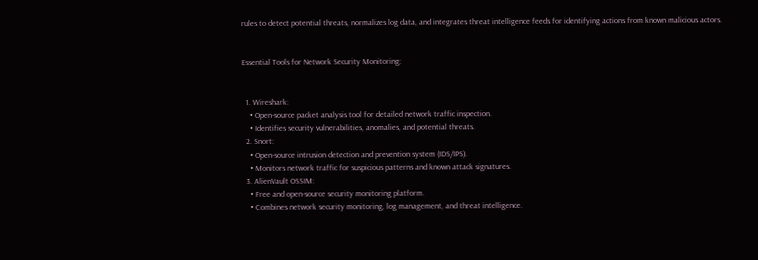rules to detect potential threats, normalizes log data, and integrates threat intelligence feeds for identifying actions from known malicious actors.


Essential Tools for Network Security Monitoring:


  1. Wireshark:
    • Open-source packet analysis tool for detailed network traffic inspection.
    • Identifies security vulnerabilities, anomalies, and potential threats.
  2. Snort:
    • Open-source intrusion detection and prevention system (IDS/IPS).
    • Monitors network traffic for suspicious patterns and known attack signatures.
  3. AlienVault OSSIM:
    • Free and open-source security monitoring platform.
    • Combines network security monitoring, log management, and threat intelligence.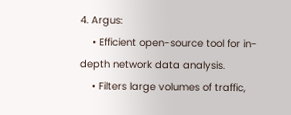4. Argus:
    • Efficient open-source tool for in-depth network data analysis.
    • Filters large volumes of traffic,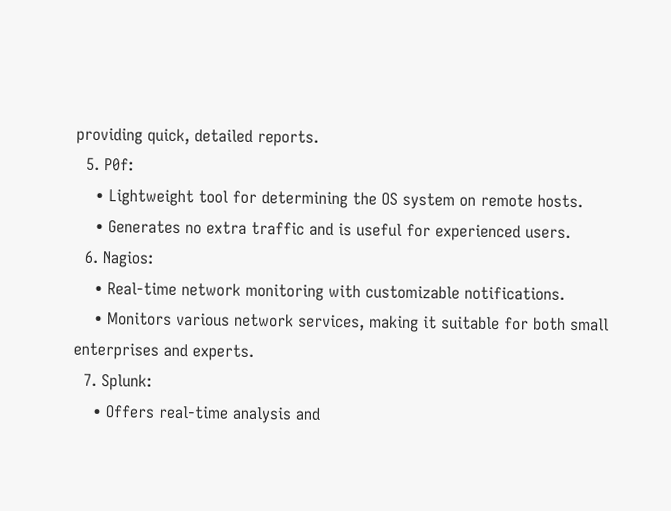providing quick, detailed reports.
  5. P0f:
    • Lightweight tool for determining the OS system on remote hosts.
    • Generates no extra traffic and is useful for experienced users.
  6. Nagios:
    • Real-time network monitoring with customizable notifications.
    • Monitors various network services, making it suitable for both small enterprises and experts.
  7. Splunk:
    • Offers real-time analysis and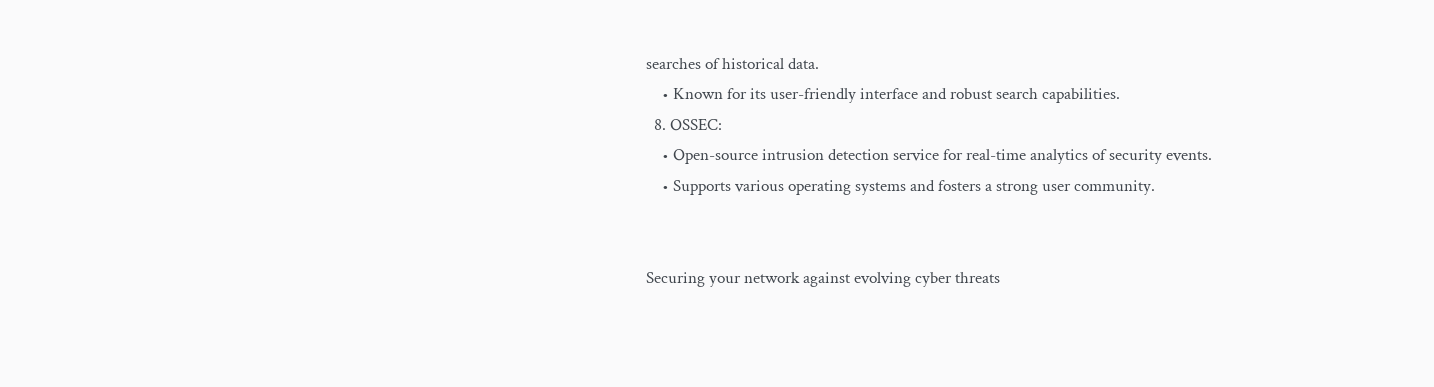searches of historical data.
    • Known for its user-friendly interface and robust search capabilities.
  8. OSSEC:
    • Open-source intrusion detection service for real-time analytics of security events.
    • Supports various operating systems and fosters a strong user community.


Securing your network against evolving cyber threats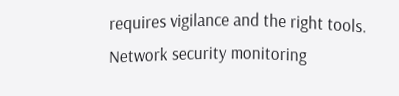requires vigilance and the right tools. Network security monitoring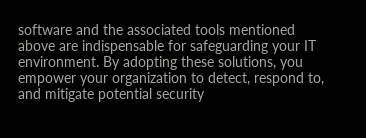software and the associated tools mentioned above are indispensable for safeguarding your IT environment. By adopting these solutions, you empower your organization to detect, respond to, and mitigate potential security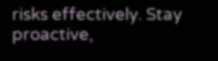risks effectively. Stay proactive,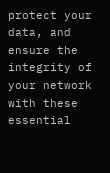protect your data, and ensure the integrity of your network with these essential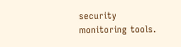security monitoring tools.